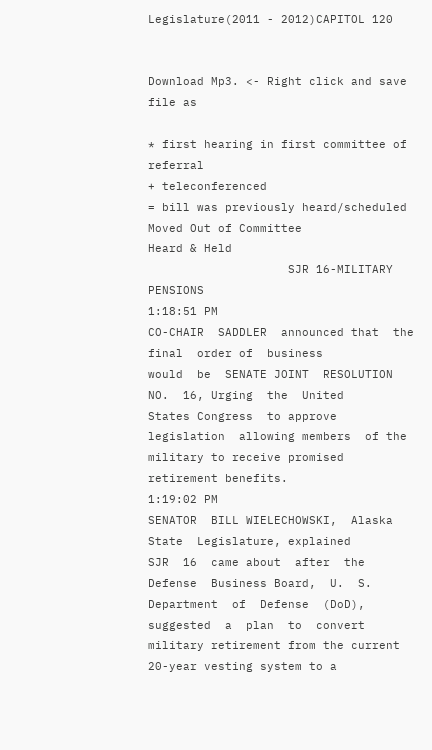Legislature(2011 - 2012)CAPITOL 120


Download Mp3. <- Right click and save file as

* first hearing in first committee of referral
+ teleconferenced
= bill was previously heard/scheduled
Moved Out of Committee
Heard & Held
                    SJR 16-MILITARY PENSIONS
1:18:51 PM
CO-CHAIR  SADDLER  announced that  the  final  order of  business
would  be  SENATE JOINT  RESOLUTION  NO.  16, Urging  the  United
States Congress  to approve legislation  allowing members  of the
military to receive promised retirement benefits.
1:19:02 PM
SENATOR  BILL WIELECHOWSKI,  Alaska State  Legislature, explained
SJR  16  came about  after  the  Defense  Business Board,  U.  S.
Department  of  Defense  (DoD),   suggested  a  plan  to  convert
military retirement from the current  20-year vesting system to a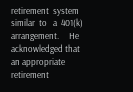retirement  system   similar  to   a  401(k)  arrangement.     He
acknowledged that  an appropriate retirement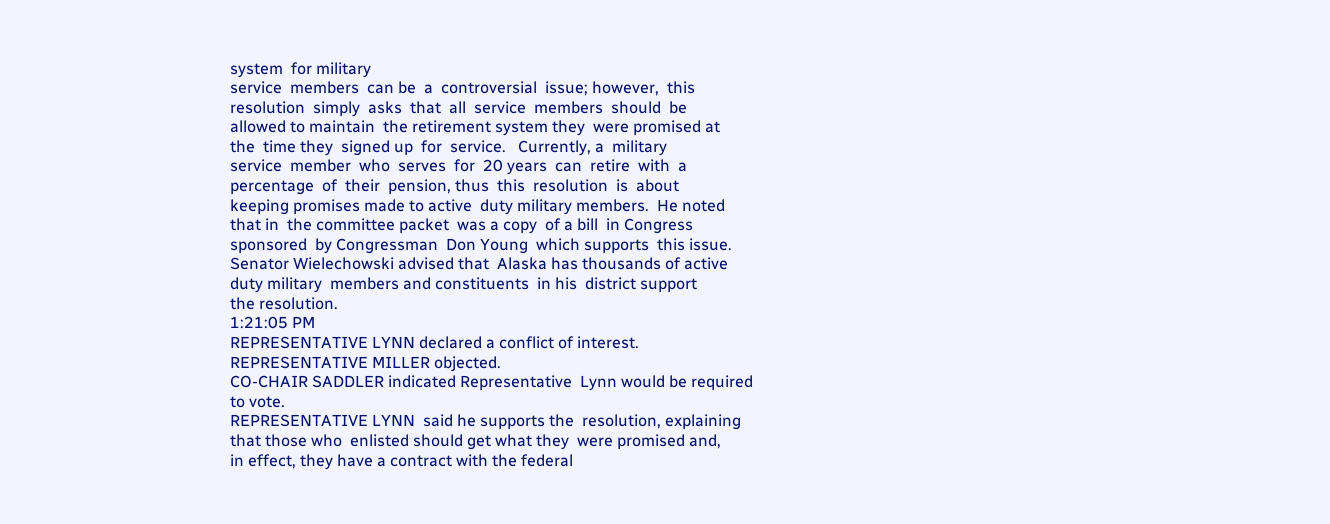system  for military
service  members  can be  a  controversial  issue; however,  this
resolution  simply  asks  that  all  service  members  should  be
allowed to maintain  the retirement system they  were promised at
the  time they  signed up  for  service.   Currently, a  military
service  member  who  serves  for  20 years  can  retire  with  a
percentage  of  their  pension, thus  this  resolution  is  about
keeping promises made to active  duty military members.  He noted
that in  the committee packet  was a copy  of a bill  in Congress
sponsored  by Congressman  Don Young  which supports  this issue.
Senator Wielechowski advised that  Alaska has thousands of active
duty military  members and constituents  in his  district support
the resolution.
1:21:05 PM
REPRESENTATIVE LYNN declared a conflict of interest.
REPRESENTATIVE MILLER objected.
CO-CHAIR SADDLER indicated Representative  Lynn would be required
to vote.
REPRESENTATIVE LYNN  said he supports the  resolution, explaining
that those who  enlisted should get what they  were promised and,
in effect, they have a contract with the federal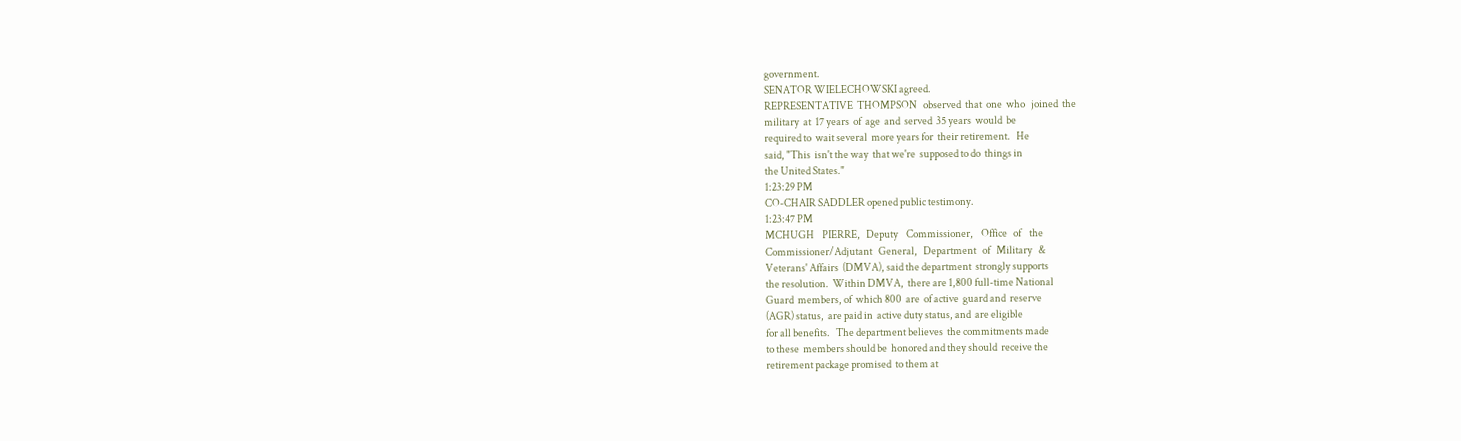government.
SENATOR WIELECHOWSKI agreed.
REPRESENTATIVE  THOMPSON   observed  that  one  who   joined  the
military  at  17 years  of  age  and  served  35 years  would  be
required to  wait several  more years for  their retirement.   He
said, "This  isn't the way  that we're  supposed to do  things in
the United States."
1:23:29 PM
CO-CHAIR SADDLER opened public testimony.
1:23:47 PM
MCHUGH    PIERRE,   Deputy    Commissioner,    Office   of    the
Commissioner/Adjutant   General,   Department   of   Military   &
Veterans' Affairs  (DMVA), said the department  strongly supports
the resolution.  Within DMVA,  there are 1,800 full-time National
Guard  members, of  which 800  are  of active  guard and  reserve
(AGR) status,  are paid in  active duty status, and  are eligible
for all benefits.   The department believes  the commitments made
to these  members should be  honored and they should  receive the
retirement package promised  to them at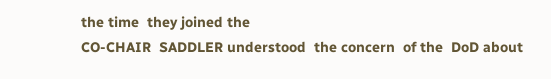the time  they joined the
CO-CHAIR  SADDLER understood  the concern  of the  DoD about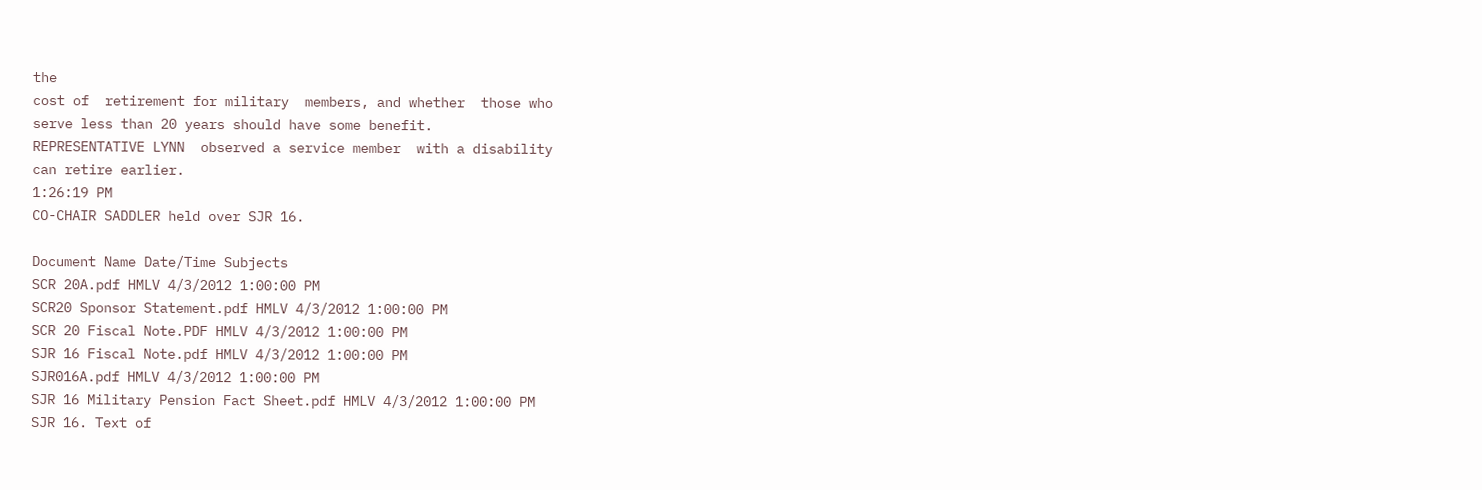the
cost of  retirement for military  members, and whether  those who
serve less than 20 years should have some benefit.
REPRESENTATIVE LYNN  observed a service member  with a disability
can retire earlier.
1:26:19 PM
CO-CHAIR SADDLER held over SJR 16.

Document Name Date/Time Subjects
SCR 20A.pdf HMLV 4/3/2012 1:00:00 PM
SCR20 Sponsor Statement.pdf HMLV 4/3/2012 1:00:00 PM
SCR 20 Fiscal Note.PDF HMLV 4/3/2012 1:00:00 PM
SJR 16 Fiscal Note.pdf HMLV 4/3/2012 1:00:00 PM
SJR016A.pdf HMLV 4/3/2012 1:00:00 PM
SJR 16 Military Pension Fact Sheet.pdf HMLV 4/3/2012 1:00:00 PM
SJR 16. Text of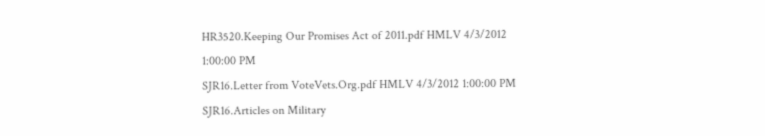HR3520.Keeping Our Promises Act of 2011.pdf HMLV 4/3/2012 1:00:00 PM
SJR16.Letter from VoteVets.Org.pdf HMLV 4/3/2012 1:00:00 PM
SJR16.Articles on Military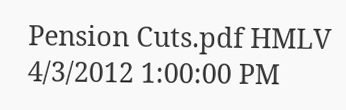Pension Cuts.pdf HMLV 4/3/2012 1:00:00 PM